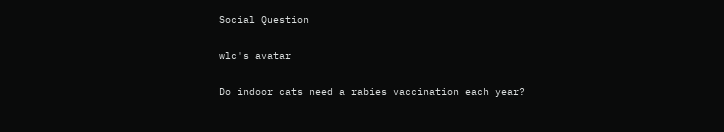Social Question

wlc's avatar

Do indoor cats need a rabies vaccination each year?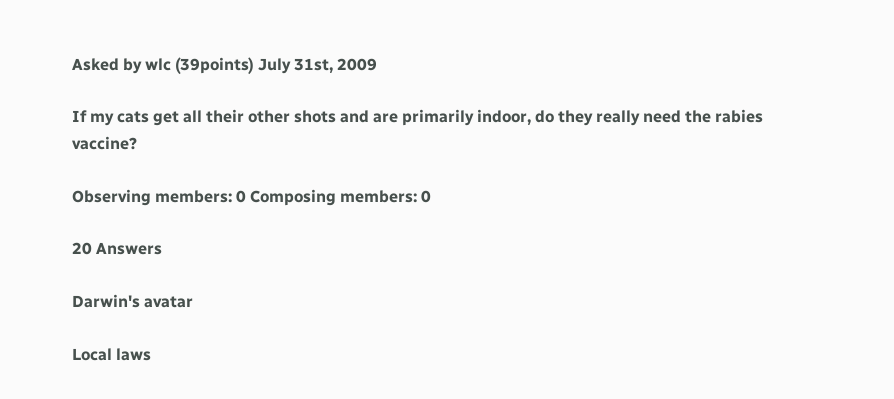Asked by wlc (39points) July 31st, 2009

If my cats get all their other shots and are primarily indoor, do they really need the rabies vaccine?

Observing members: 0 Composing members: 0

20 Answers

Darwin's avatar

Local laws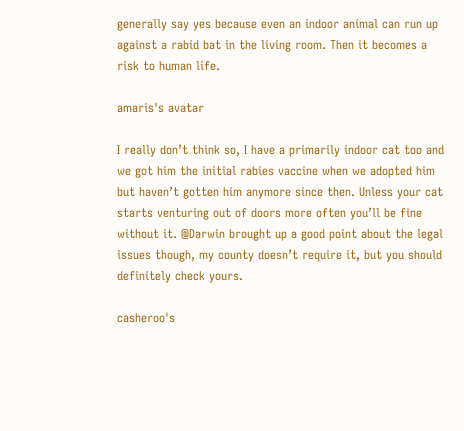generally say yes because even an indoor animal can run up against a rabid bat in the living room. Then it becomes a risk to human life.

amaris's avatar

I really don’t think so, I have a primarily indoor cat too and we got him the initial rabies vaccine when we adopted him but haven’t gotten him anymore since then. Unless your cat starts venturing out of doors more often you’ll be fine without it. @Darwin brought up a good point about the legal issues though, my county doesn’t require it, but you should definitely check yours.

casheroo's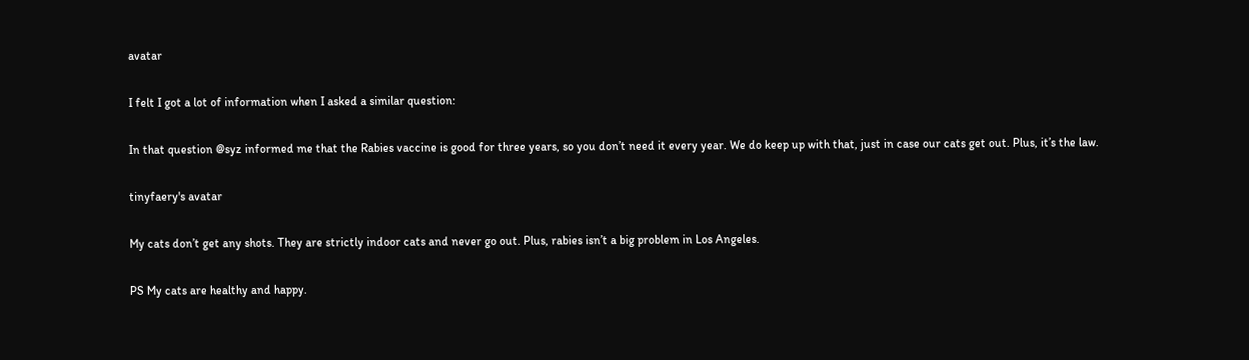avatar

I felt I got a lot of information when I asked a similar question:

In that question @syz informed me that the Rabies vaccine is good for three years, so you don’t need it every year. We do keep up with that, just in case our cats get out. Plus, it’s the law.

tinyfaery's avatar

My cats don’t get any shots. They are strictly indoor cats and never go out. Plus, rabies isn’t a big problem in Los Angeles.

PS My cats are healthy and happy.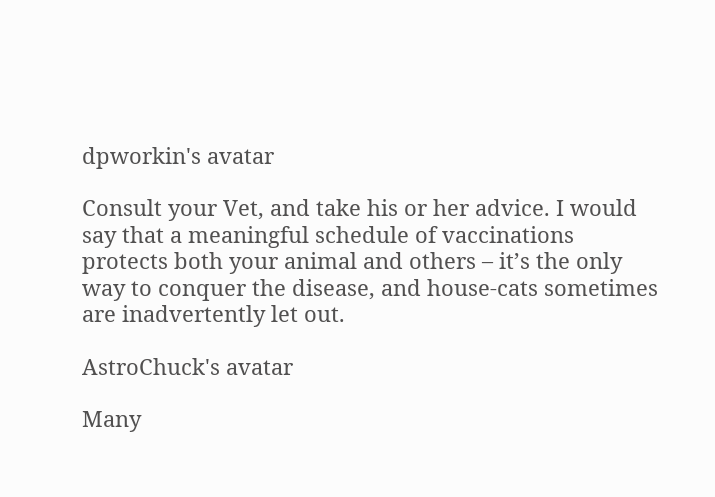dpworkin's avatar

Consult your Vet, and take his or her advice. I would say that a meaningful schedule of vaccinations protects both your animal and others – it’s the only way to conquer the disease, and house-cats sometimes are inadvertently let out.

AstroChuck's avatar

Many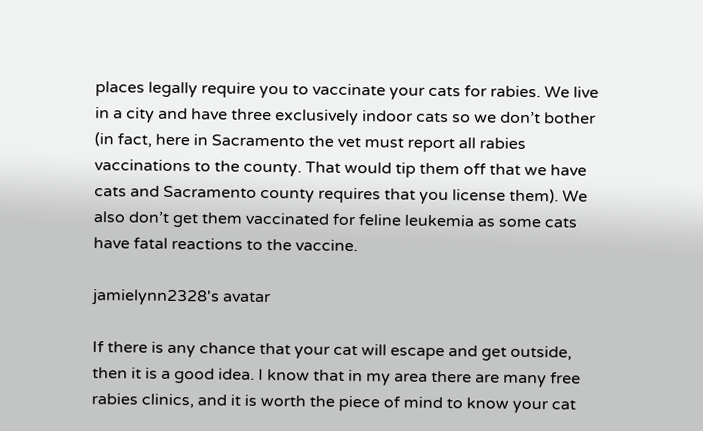places legally require you to vaccinate your cats for rabies. We live in a city and have three exclusively indoor cats so we don’t bother (in fact, here in Sacramento the vet must report all rabies vaccinations to the county. That would tip them off that we have cats and Sacramento county requires that you license them). We also don’t get them vaccinated for feline leukemia as some cats have fatal reactions to the vaccine.

jamielynn2328's avatar

If there is any chance that your cat will escape and get outside, then it is a good idea. I know that in my area there are many free rabies clinics, and it is worth the piece of mind to know your cat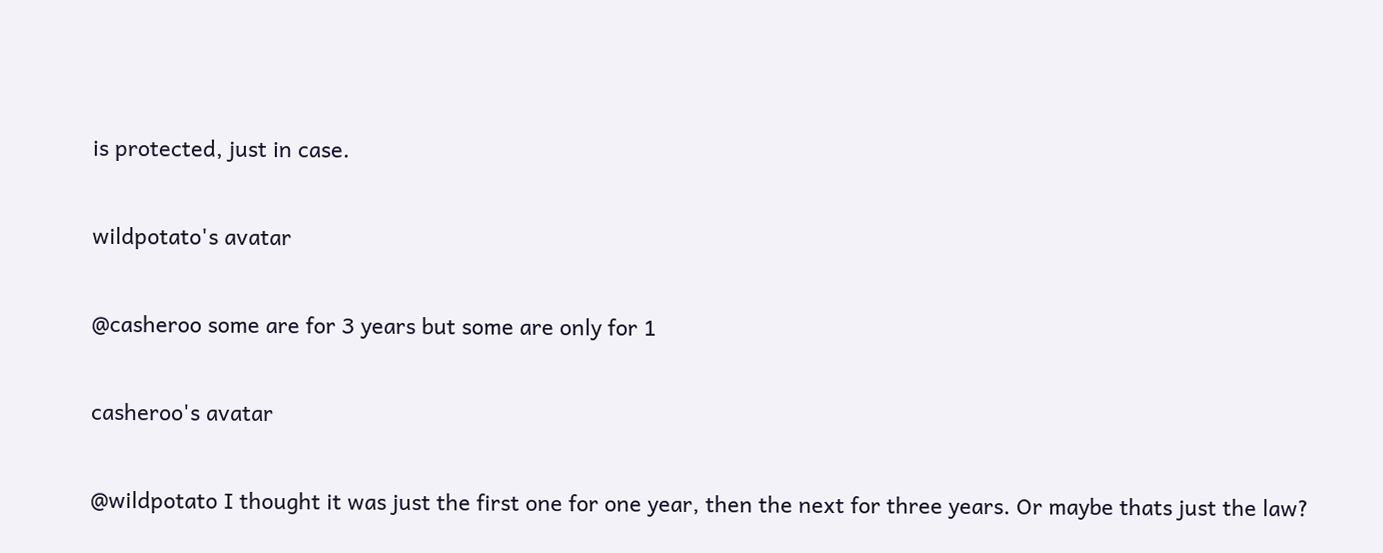is protected, just in case.

wildpotato's avatar

@casheroo some are for 3 years but some are only for 1

casheroo's avatar

@wildpotato I thought it was just the first one for one year, then the next for three years. Or maybe thats just the law?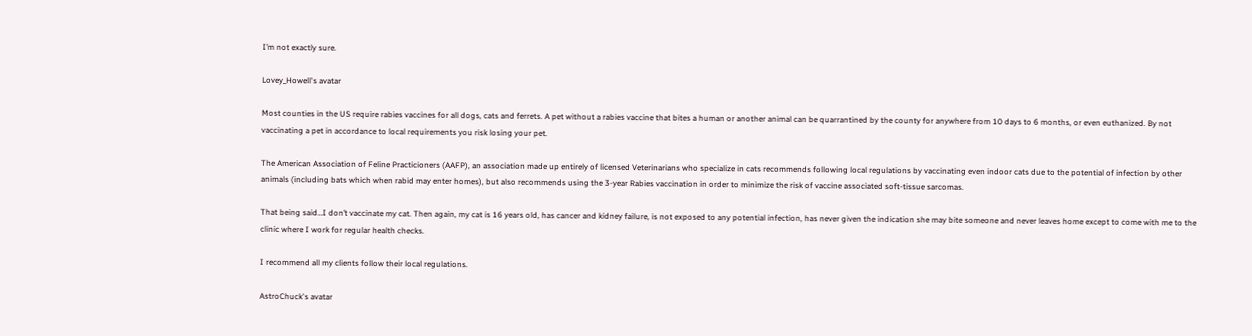I’m not exactly sure.

Lovey_Howell's avatar

Most counties in the US require rabies vaccines for all dogs, cats and ferrets. A pet without a rabies vaccine that bites a human or another animal can be quarrantined by the county for anywhere from 10 days to 6 months, or even euthanized. By not vaccinating a pet in accordance to local requirements you risk losing your pet.

The American Association of Feline Practicioners (AAFP), an association made up entirely of licensed Veterinarians who specialize in cats recommends following local regulations by vaccinating even indoor cats due to the potential of infection by other animals (including bats which when rabid may enter homes), but also recommends using the 3-year Rabies vaccination in order to minimize the risk of vaccine associated soft-tissue sarcomas.

That being said…I don’t vaccinate my cat. Then again, my cat is 16 years old, has cancer and kidney failure, is not exposed to any potential infection, has never given the indication she may bite someone and never leaves home except to come with me to the clinic where I work for regular health checks.

I recommend all my clients follow their local regulations.

AstroChuck's avatar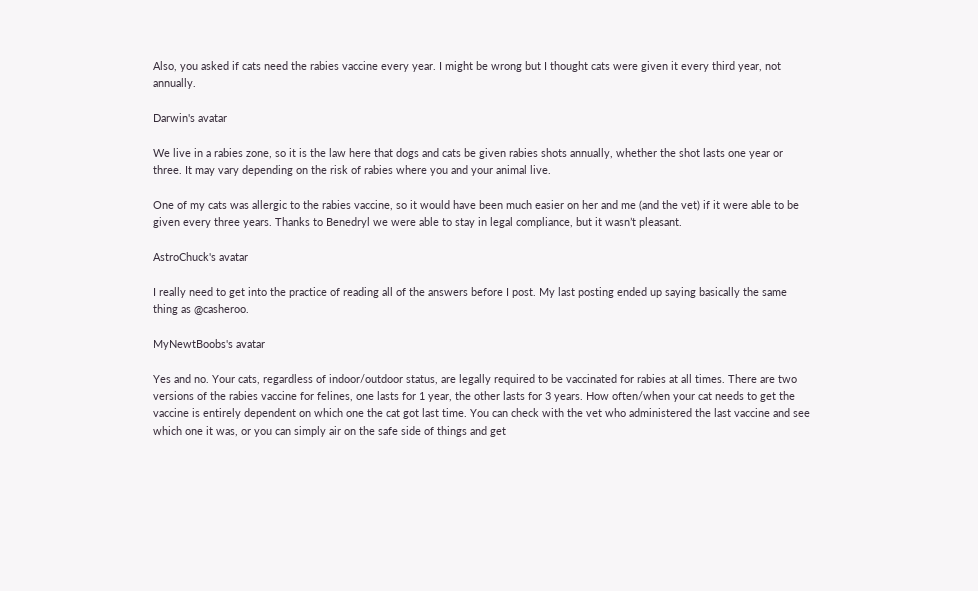Also, you asked if cats need the rabies vaccine every year. I might be wrong but I thought cats were given it every third year, not annually.

Darwin's avatar

We live in a rabies zone, so it is the law here that dogs and cats be given rabies shots annually, whether the shot lasts one year or three. It may vary depending on the risk of rabies where you and your animal live.

One of my cats was allergic to the rabies vaccine, so it would have been much easier on her and me (and the vet) if it were able to be given every three years. Thanks to Benedryl we were able to stay in legal compliance, but it wasn’t pleasant.

AstroChuck's avatar

I really need to get into the practice of reading all of the answers before I post. My last posting ended up saying basically the same thing as @casheroo.

MyNewtBoobs's avatar

Yes and no. Your cats, regardless of indoor/outdoor status, are legally required to be vaccinated for rabies at all times. There are two versions of the rabies vaccine for felines, one lasts for 1 year, the other lasts for 3 years. How often/when your cat needs to get the vaccine is entirely dependent on which one the cat got last time. You can check with the vet who administered the last vaccine and see which one it was, or you can simply air on the safe side of things and get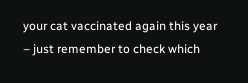your cat vaccinated again this year – just remember to check which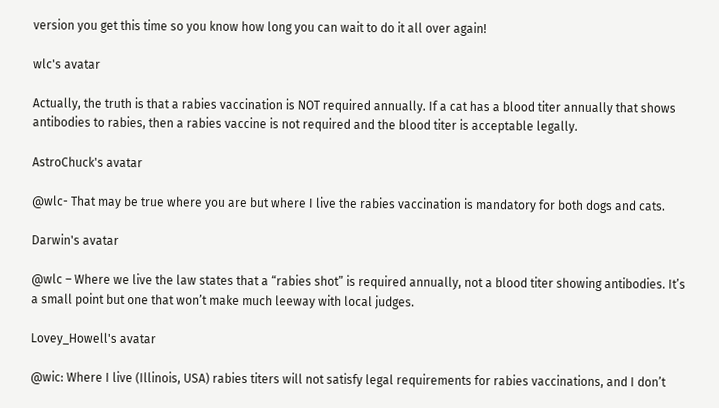version you get this time so you know how long you can wait to do it all over again!

wlc's avatar

Actually, the truth is that a rabies vaccination is NOT required annually. If a cat has a blood titer annually that shows antibodies to rabies, then a rabies vaccine is not required and the blood titer is acceptable legally.

AstroChuck's avatar

@wlc- That may be true where you are but where I live the rabies vaccination is mandatory for both dogs and cats.

Darwin's avatar

@wlc – Where we live the law states that a “rabies shot” is required annually, not a blood titer showing antibodies. It’s a small point but one that won’t make much leeway with local judges.

Lovey_Howell's avatar

@wic: Where I live (Illinois, USA) rabies titers will not satisfy legal requirements for rabies vaccinations, and I don’t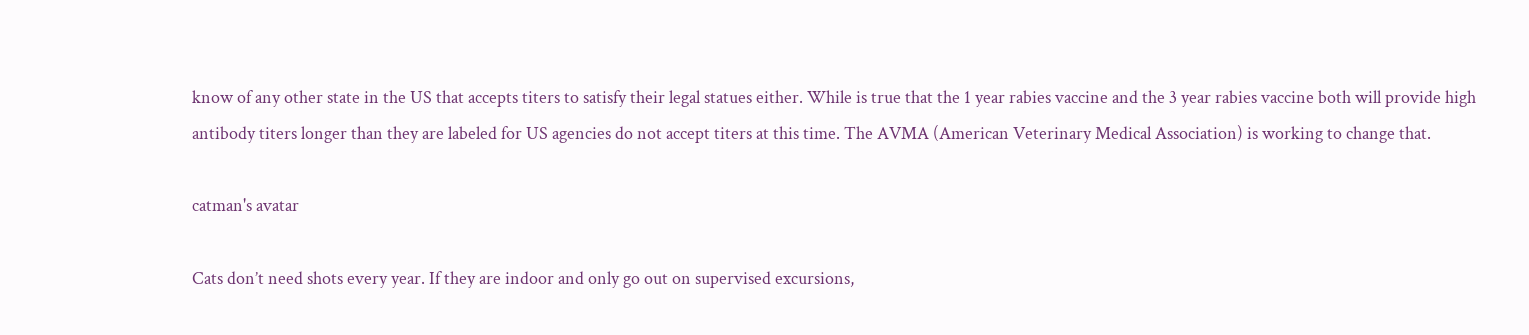know of any other state in the US that accepts titers to satisfy their legal statues either. While is true that the 1 year rabies vaccine and the 3 year rabies vaccine both will provide high antibody titers longer than they are labeled for US agencies do not accept titers at this time. The AVMA (American Veterinary Medical Association) is working to change that.

catman's avatar

Cats don’t need shots every year. If they are indoor and only go out on supervised excursions,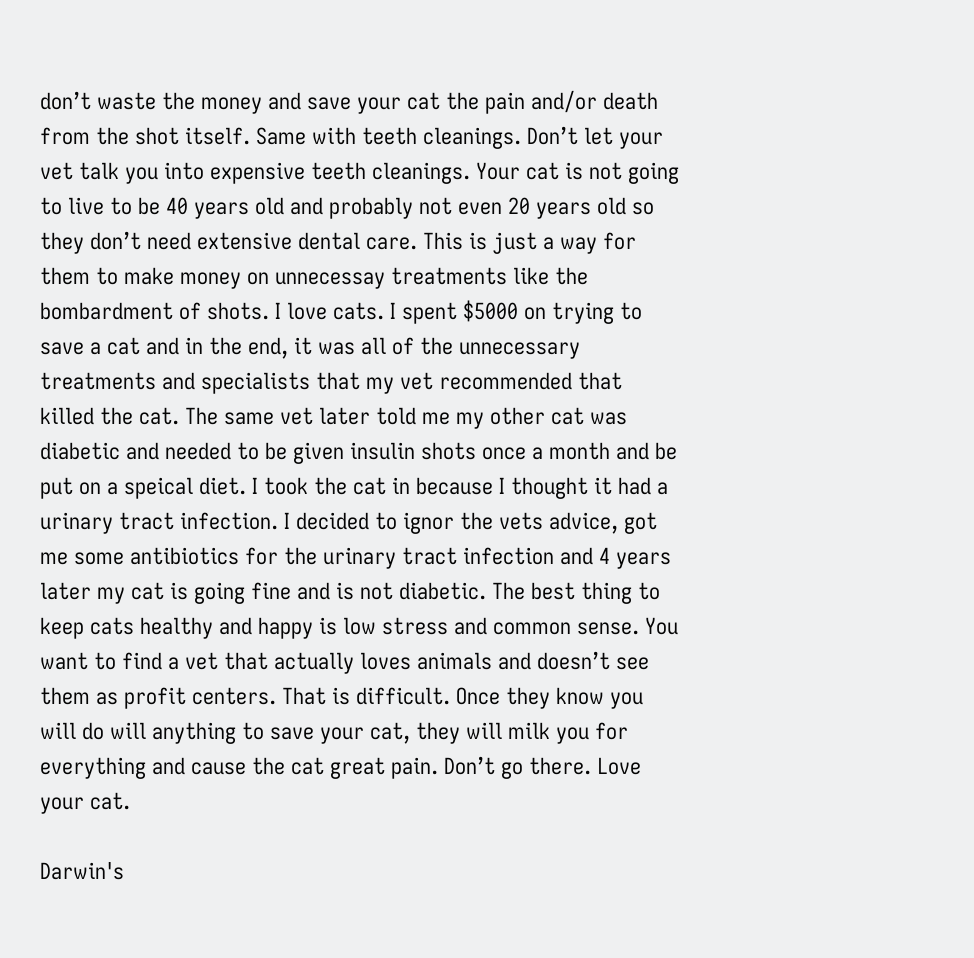don’t waste the money and save your cat the pain and/or death from the shot itself. Same with teeth cleanings. Don’t let your vet talk you into expensive teeth cleanings. Your cat is not going to live to be 40 years old and probably not even 20 years old so they don’t need extensive dental care. This is just a way for them to make money on unnecessay treatments like the bombardment of shots. I love cats. I spent $5000 on trying to save a cat and in the end, it was all of the unnecessary treatments and specialists that my vet recommended that killed the cat. The same vet later told me my other cat was diabetic and needed to be given insulin shots once a month and be put on a speical diet. I took the cat in because I thought it had a urinary tract infection. I decided to ignor the vets advice, got me some antibiotics for the urinary tract infection and 4 years later my cat is going fine and is not diabetic. The best thing to keep cats healthy and happy is low stress and common sense. You want to find a vet that actually loves animals and doesn’t see them as profit centers. That is difficult. Once they know you will do will anything to save your cat, they will milk you for everything and cause the cat great pain. Don’t go there. Love your cat.

Darwin's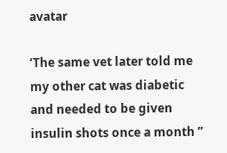avatar

‘The same vet later told me my other cat was diabetic and needed to be given insulin shots once a month ”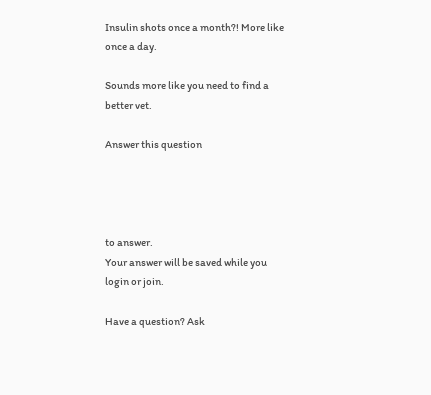Insulin shots once a month?! More like once a day.

Sounds more like you need to find a better vet.

Answer this question




to answer.
Your answer will be saved while you login or join.

Have a question? Ask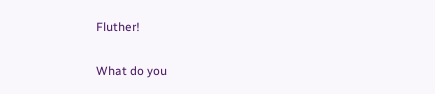Fluther!

What do you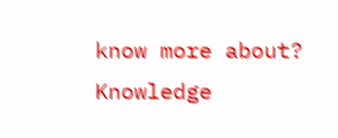know more about?
Knowledge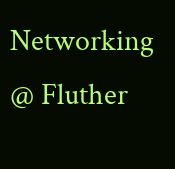Networking @ Fluther